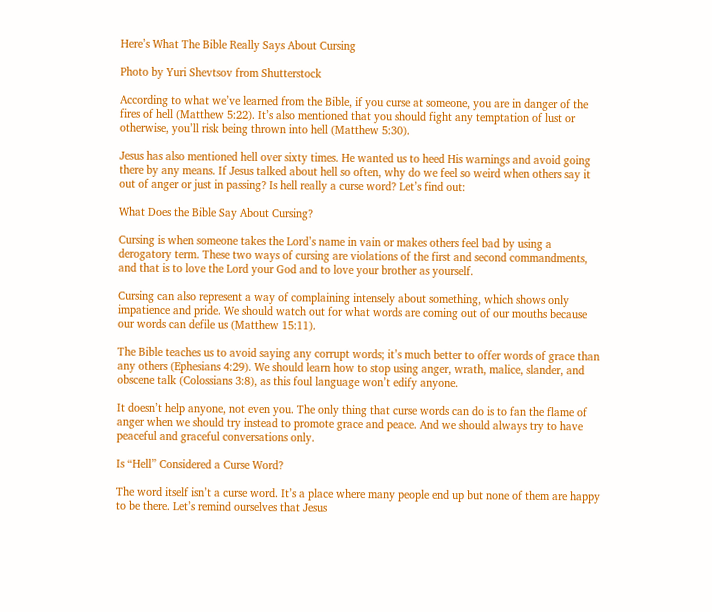Here’s What The Bible Really Says About Cursing

Photo by Yuri Shevtsov from Shutterstock

According to what we’ve learned from the Bible, if you curse at someone, you are in danger of the fires of hell (Matthew 5:22). It’s also mentioned that you should fight any temptation of lust or otherwise, you’ll risk being thrown into hell (Matthew 5:30).

Jesus has also mentioned hell over sixty times. He wanted us to heed His warnings and avoid going there by any means. If Jesus talked about hell so often, why do we feel so weird when others say it out of anger or just in passing? Is hell really a curse word? Let’s find out:

What Does the Bible Say About Cursing?

Cursing is when someone takes the Lord’s name in vain or makes others feel bad by using a derogatory term. These two ways of cursing are violations of the first and second commandments, and that is to love the Lord your God and to love your brother as yourself.

Cursing can also represent a way of complaining intensely about something, which shows only impatience and pride. We should watch out for what words are coming out of our mouths because our words can defile us (Matthew 15:11).

The Bible teaches us to avoid saying any corrupt words; it’s much better to offer words of grace than any others (Ephesians 4:29). We should learn how to stop using anger, wrath, malice, slander, and obscene talk (Colossians 3:8), as this foul language won’t edify anyone.

It doesn’t help anyone, not even you. The only thing that curse words can do is to fan the flame of anger when we should try instead to promote grace and peace. And we should always try to have peaceful and graceful conversations only.

Is “Hell” Considered a Curse Word?

The word itself isn’t a curse word. It’s a place where many people end up but none of them are happy to be there. Let’s remind ourselves that Jesus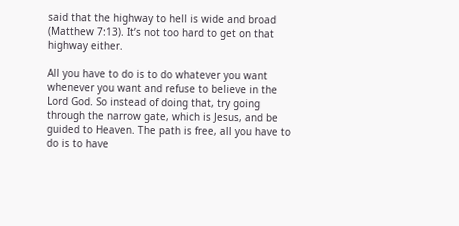said that the highway to hell is wide and broad (Matthew 7:13). It’s not too hard to get on that highway either.

All you have to do is to do whatever you want whenever you want and refuse to believe in the Lord God. So instead of doing that, try going through the narrow gate, which is Jesus, and be guided to Heaven. The path is free, all you have to do is to have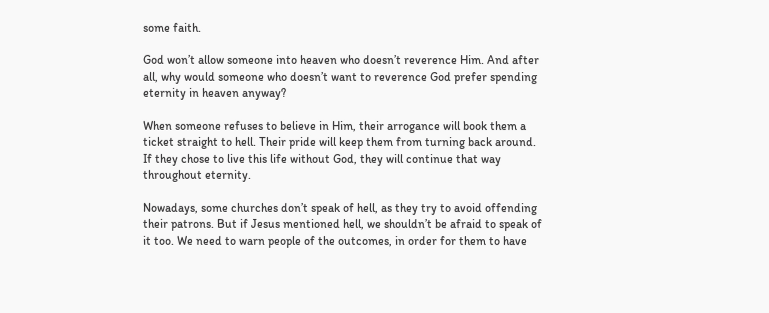some faith.

God won’t allow someone into heaven who doesn’t reverence Him. And after all, why would someone who doesn’t want to reverence God prefer spending eternity in heaven anyway?

When someone refuses to believe in Him, their arrogance will book them a ticket straight to hell. Their pride will keep them from turning back around. If they chose to live this life without God, they will continue that way throughout eternity.

Nowadays, some churches don’t speak of hell, as they try to avoid offending their patrons. But if Jesus mentioned hell, we shouldn’t be afraid to speak of it too. We need to warn people of the outcomes, in order for them to have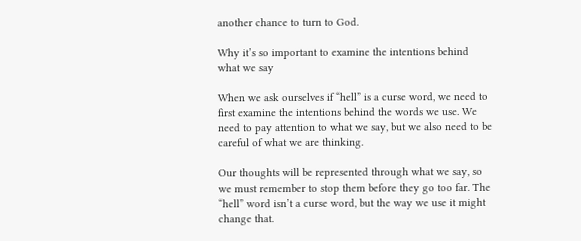another chance to turn to God.

Why it’s so important to examine the intentions behind what we say

When we ask ourselves if “hell” is a curse word, we need to first examine the intentions behind the words we use. We need to pay attention to what we say, but we also need to be careful of what we are thinking.

Our thoughts will be represented through what we say, so we must remember to stop them before they go too far. The “hell” word isn’t a curse word, but the way we use it might change that.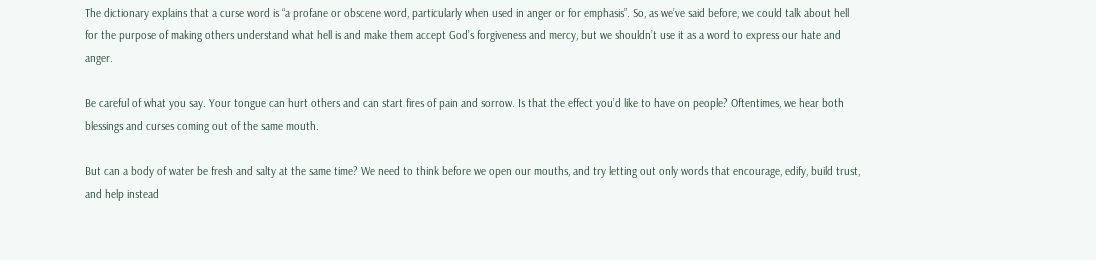The dictionary explains that a curse word is “a profane or obscene word, particularly when used in anger or for emphasis”. So, as we’ve said before, we could talk about hell for the purpose of making others understand what hell is and make them accept God’s forgiveness and mercy, but we shouldn’t use it as a word to express our hate and anger.

Be careful of what you say. Your tongue can hurt others and can start fires of pain and sorrow. Is that the effect you’d like to have on people? Oftentimes, we hear both blessings and curses coming out of the same mouth.

But can a body of water be fresh and salty at the same time? We need to think before we open our mouths, and try letting out only words that encourage, edify, build trust, and help instead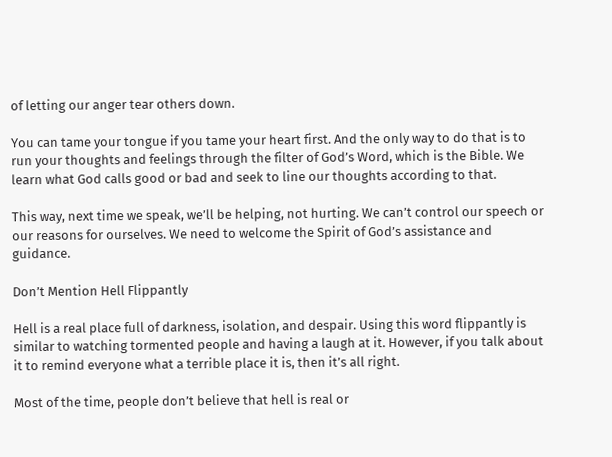of letting our anger tear others down.

You can tame your tongue if you tame your heart first. And the only way to do that is to run your thoughts and feelings through the filter of God’s Word, which is the Bible. We learn what God calls good or bad and seek to line our thoughts according to that.

This way, next time we speak, we’ll be helping, not hurting. We can’t control our speech or our reasons for ourselves. We need to welcome the Spirit of God’s assistance and guidance.

Don’t Mention Hell Flippantly

Hell is a real place full of darkness, isolation, and despair. Using this word flippantly is similar to watching tormented people and having a laugh at it. However, if you talk about it to remind everyone what a terrible place it is, then it’s all right.

Most of the time, people don’t believe that hell is real or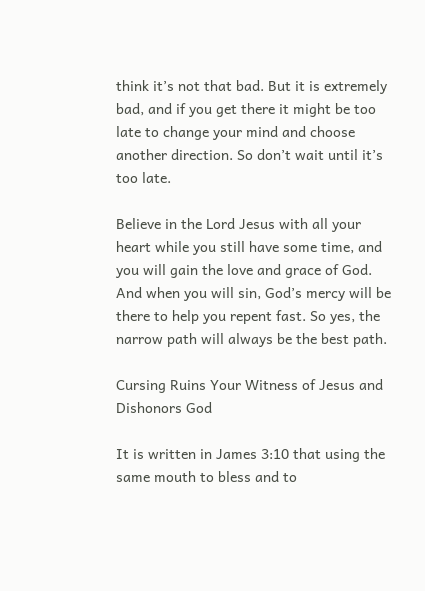think it’s not that bad. But it is extremely bad, and if you get there it might be too late to change your mind and choose another direction. So don’t wait until it’s too late.

Believe in the Lord Jesus with all your heart while you still have some time, and you will gain the love and grace of God. And when you will sin, God’s mercy will be there to help you repent fast. So yes, the narrow path will always be the best path.

Cursing Ruins Your Witness of Jesus and Dishonors God

It is written in James 3:10 that using the same mouth to bless and to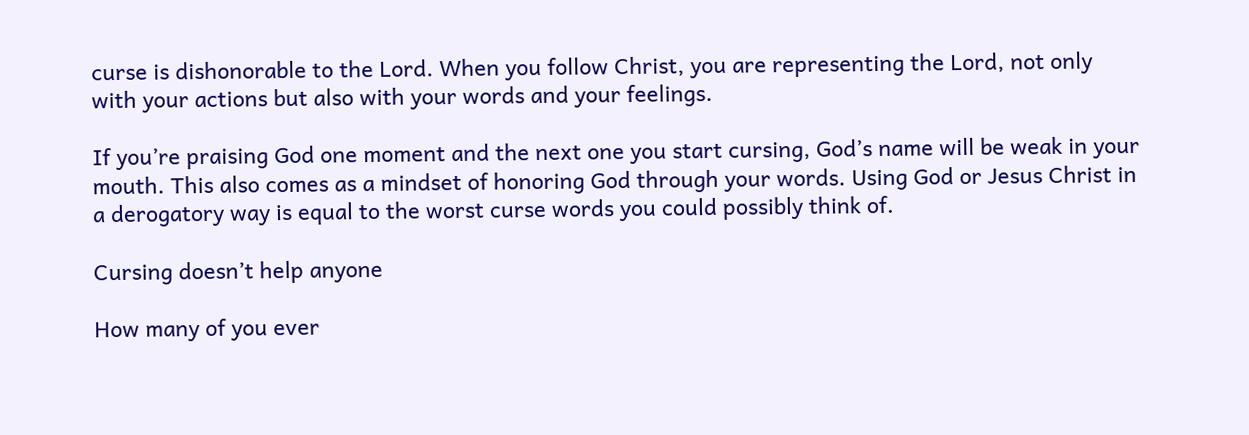curse is dishonorable to the Lord. When you follow Christ, you are representing the Lord, not only with your actions but also with your words and your feelings.

If you’re praising God one moment and the next one you start cursing, God’s name will be weak in your mouth. This also comes as a mindset of honoring God through your words. Using God or Jesus Christ in a derogatory way is equal to the worst curse words you could possibly think of.

Cursing doesn’t help anyone

How many of you ever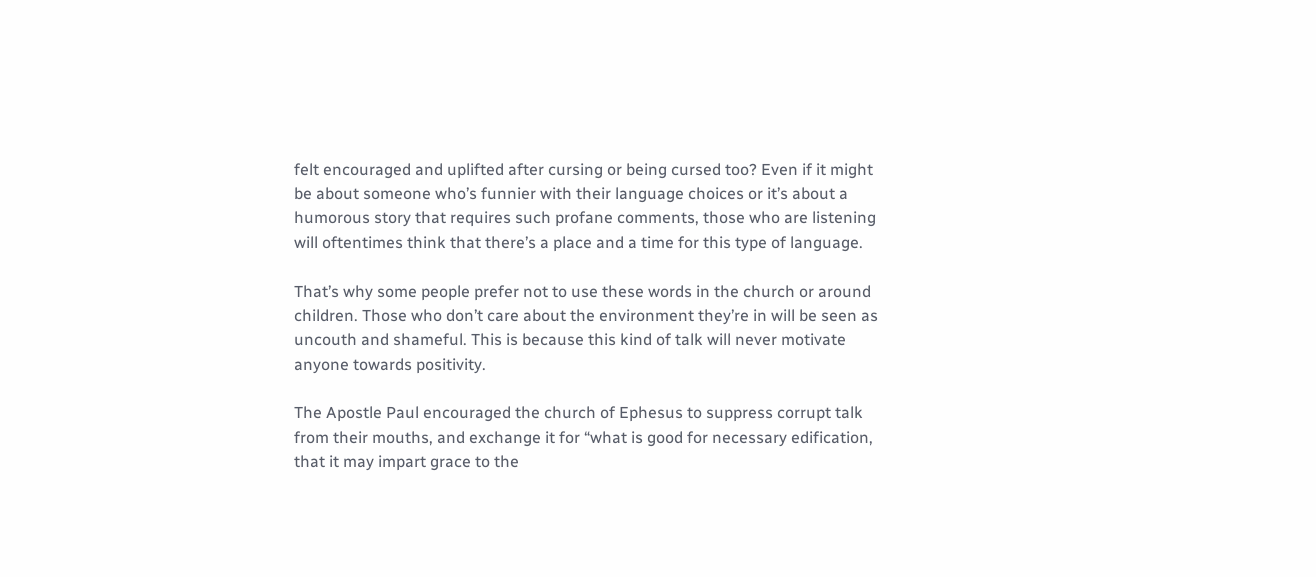felt encouraged and uplifted after cursing or being cursed too? Even if it might be about someone who’s funnier with their language choices or it’s about a humorous story that requires such profane comments, those who are listening will oftentimes think that there’s a place and a time for this type of language.

That’s why some people prefer not to use these words in the church or around children. Those who don’t care about the environment they’re in will be seen as uncouth and shameful. This is because this kind of talk will never motivate anyone towards positivity.

The Apostle Paul encouraged the church of Ephesus to suppress corrupt talk from their mouths, and exchange it for “what is good for necessary edification, that it may impart grace to the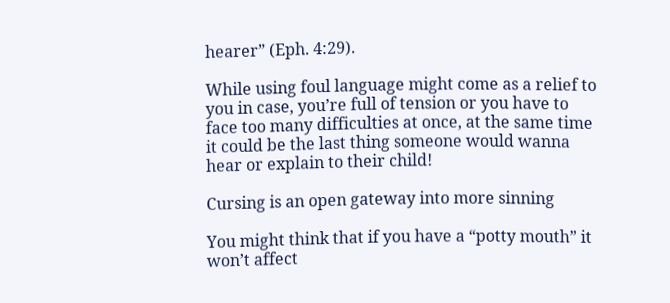hearer” (Eph. 4:29).

While using foul language might come as a relief to you in case, you’re full of tension or you have to face too many difficulties at once, at the same time it could be the last thing someone would wanna hear or explain to their child!

Cursing is an open gateway into more sinning

You might think that if you have a “potty mouth” it won’t affect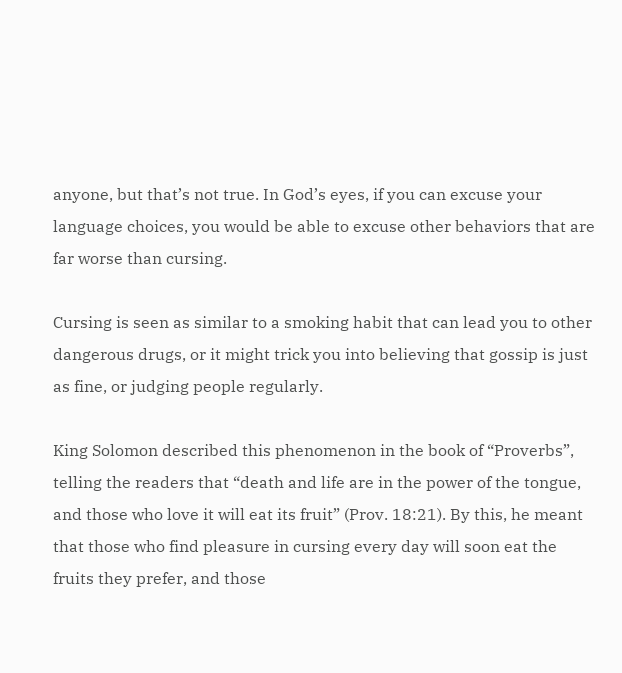anyone, but that’s not true. In God’s eyes, if you can excuse your language choices, you would be able to excuse other behaviors that are far worse than cursing.

Cursing is seen as similar to a smoking habit that can lead you to other dangerous drugs, or it might trick you into believing that gossip is just as fine, or judging people regularly.

King Solomon described this phenomenon in the book of “Proverbs”, telling the readers that “death and life are in the power of the tongue, and those who love it will eat its fruit” (Prov. 18:21). By this, he meant that those who find pleasure in cursing every day will soon eat the fruits they prefer, and those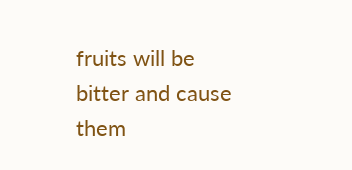fruits will be bitter and cause them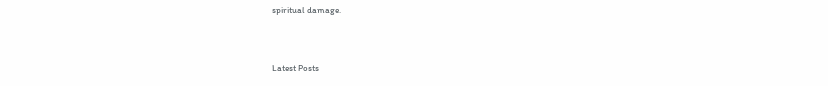spiritual damage.



Latest Posts